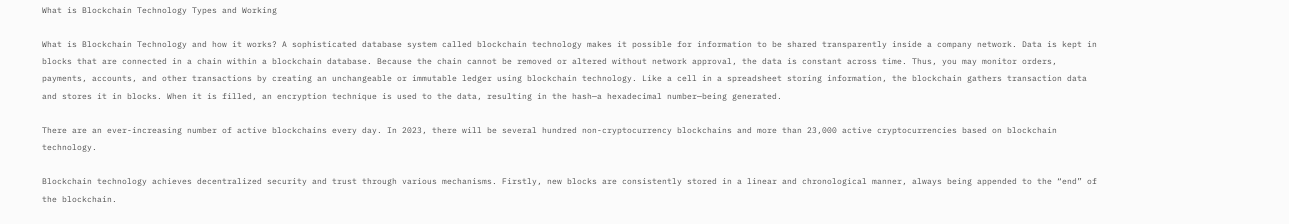What is Blockchain Technology Types and Working

What is Blockchain Technology and how it works? A sophisticated database system called blockchain technology makes it possible for information to be shared transparently inside a company network. Data is kept in blocks that are connected in a chain within a blockchain database. Because the chain cannot be removed or altered without network approval, the data is constant across time. Thus, you may monitor orders, payments, accounts, and other transactions by creating an unchangeable or immutable ledger using blockchain technology. Like a cell in a spreadsheet storing information, the blockchain gathers transaction data and stores it in blocks. When it is filled, an encryption technique is used to the data, resulting in the hash—a hexadecimal number—being generated.

There are an ever-increasing number of active blockchains every day. In 2023, there will be several hundred non-cryptocurrency blockchains and more than 23,000 active cryptocurrencies based on blockchain technology.

Blockchain technology achieves decentralized security and trust through various mechanisms. Firstly, new blocks are consistently stored in a linear and chronological manner, always being appended to the “end” of the blockchain.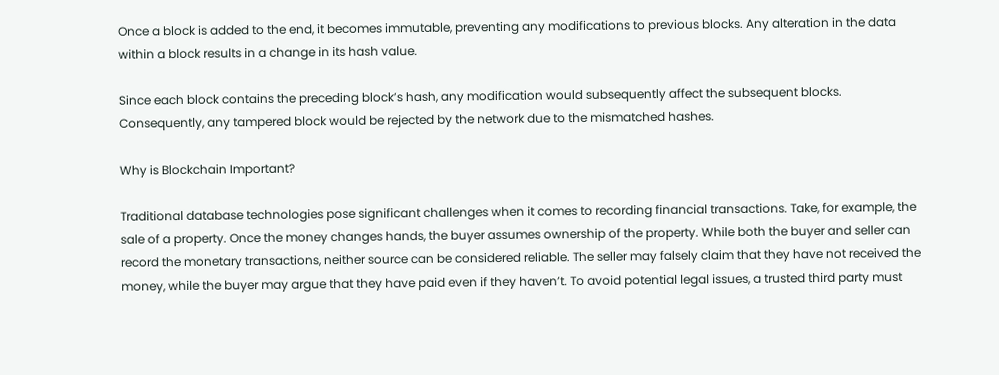Once a block is added to the end, it becomes immutable, preventing any modifications to previous blocks. Any alteration in the data within a block results in a change in its hash value.

Since each block contains the preceding block’s hash, any modification would subsequently affect the subsequent blocks. Consequently, any tampered block would be rejected by the network due to the mismatched hashes.

Why is Blockchain Important?

Traditional database technologies pose significant challenges when it comes to recording financial transactions. Take, for example, the sale of a property. Once the money changes hands, the buyer assumes ownership of the property. While both the buyer and seller can record the monetary transactions, neither source can be considered reliable. The seller may falsely claim that they have not received the money, while the buyer may argue that they have paid even if they haven’t. To avoid potential legal issues, a trusted third party must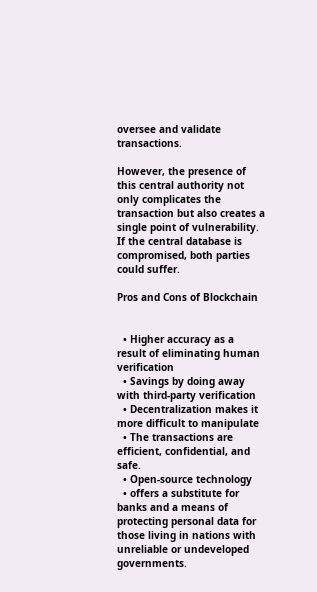oversee and validate transactions.

However, the presence of this central authority not only complicates the transaction but also creates a single point of vulnerability. If the central database is compromised, both parties could suffer.

Pros and Cons of Blockchain


  • Higher accuracy as a result of eliminating human verification
  • Savings by doing away with third-party verification
  • Decentralization makes it more difficult to manipulate
  • The transactions are efficient, confidential, and safe.
  • Open-source technology
  • offers a substitute for banks and a means of protecting personal data for those living in nations with unreliable or undeveloped governments.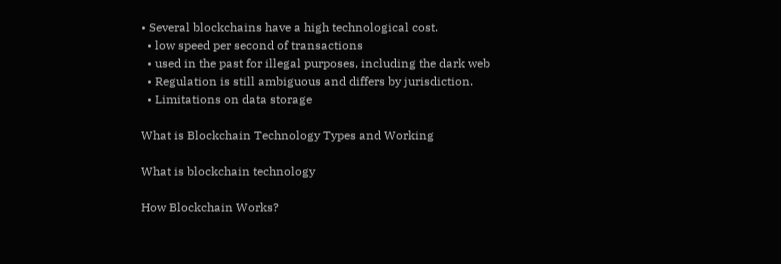• Several blockchains have a high technological cost.
  • low speed per second of transactions
  • used in the past for illegal purposes, including the dark web
  • Regulation is still ambiguous and differs by jurisdiction.
  • Limitations on data storage

What is Blockchain Technology Types and Working

What is blockchain technology

How Blockchain Works?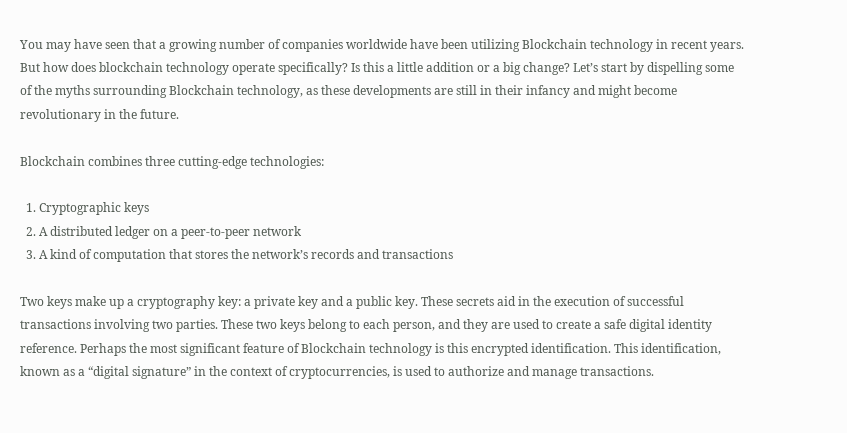You may have seen that a growing number of companies worldwide have been utilizing Blockchain technology in recent years. But how does blockchain technology operate specifically? Is this a little addition or a big change? Let’s start by dispelling some of the myths surrounding Blockchain technology, as these developments are still in their infancy and might become revolutionary in the future.

Blockchain combines three cutting-edge technologies:

  1. Cryptographic keys
  2. A distributed ledger on a peer-to-peer network
  3. A kind of computation that stores the network’s records and transactions

Two keys make up a cryptography key: a private key and a public key. These secrets aid in the execution of successful transactions involving two parties. These two keys belong to each person, and they are used to create a safe digital identity reference. Perhaps the most significant feature of Blockchain technology is this encrypted identification. This identification, known as a “digital signature” in the context of cryptocurrencies, is used to authorize and manage transactions.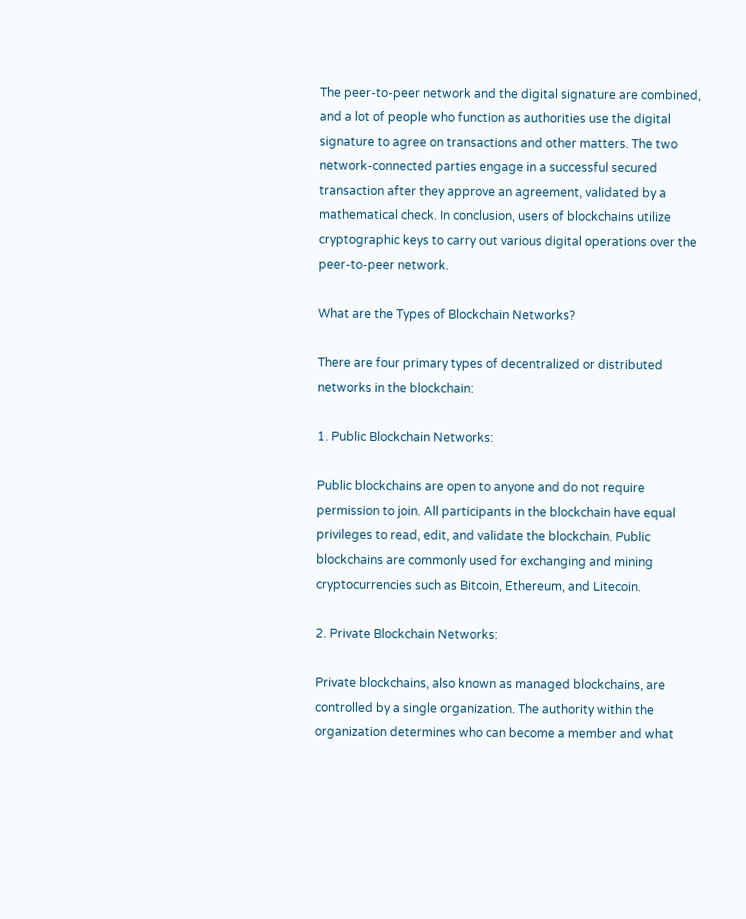The peer-to-peer network and the digital signature are combined, and a lot of people who function as authorities use the digital signature to agree on transactions and other matters. The two network-connected parties engage in a successful secured transaction after they approve an agreement, validated by a mathematical check. In conclusion, users of blockchains utilize cryptographic keys to carry out various digital operations over the peer-to-peer network.

What are the Types of Blockchain Networks?

There are four primary types of decentralized or distributed networks in the blockchain:

1. Public Blockchain Networks:

Public blockchains are open to anyone and do not require permission to join. All participants in the blockchain have equal privileges to read, edit, and validate the blockchain. Public blockchains are commonly used for exchanging and mining cryptocurrencies such as Bitcoin, Ethereum, and Litecoin.

2. Private Blockchain Networks:

Private blockchains, also known as managed blockchains, are controlled by a single organization. The authority within the organization determines who can become a member and what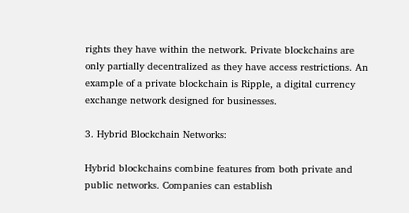rights they have within the network. Private blockchains are only partially decentralized as they have access restrictions. An example of a private blockchain is Ripple, a digital currency exchange network designed for businesses.

3. Hybrid Blockchain Networks:

Hybrid blockchains combine features from both private and public networks. Companies can establish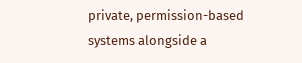private, permission-based systems alongside a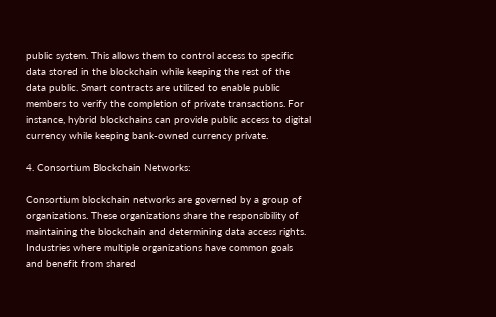public system. This allows them to control access to specific data stored in the blockchain while keeping the rest of the data public. Smart contracts are utilized to enable public members to verify the completion of private transactions. For instance, hybrid blockchains can provide public access to digital currency while keeping bank-owned currency private.

4. Consortium Blockchain Networks:

Consortium blockchain networks are governed by a group of organizations. These organizations share the responsibility of maintaining the blockchain and determining data access rights. Industries where multiple organizations have common goals and benefit from shared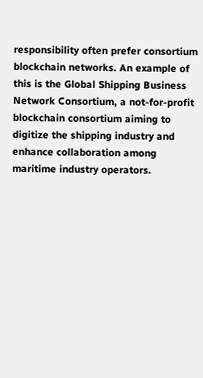responsibility often prefer consortium blockchain networks. An example of this is the Global Shipping Business Network Consortium, a not-for-profit blockchain consortium aiming to digitize the shipping industry and enhance collaboration among maritime industry operators.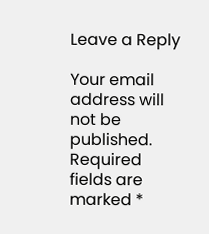Leave a Reply

Your email address will not be published. Required fields are marked *